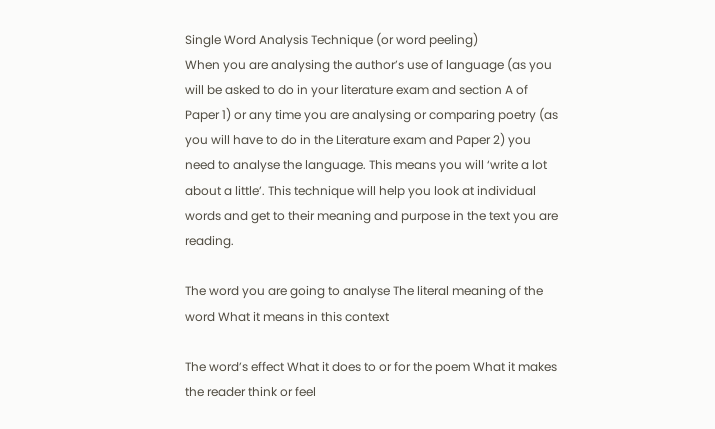Single Word Analysis Technique (or word peeling)
When you are analysing the author’s use of language (as you will be asked to do in your literature exam and section A of Paper 1) or any time you are analysing or comparing poetry (as you will have to do in the Literature exam and Paper 2) you need to analyse the language. This means you will ‘write a lot about a little’. This technique will help you look at individual words and get to their meaning and purpose in the text you are reading.

The word you are going to analyse The literal meaning of the word What it means in this context

The word’s effect What it does to or for the poem What it makes the reader think or feel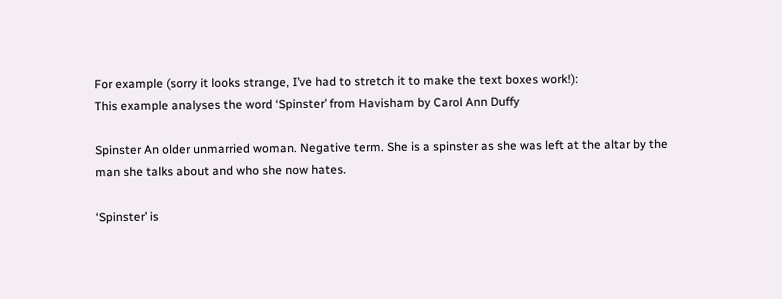For example (sorry it looks strange, I’ve had to stretch it to make the text boxes work!):
This example analyses the word ‘Spinster’ from Havisham by Carol Ann Duffy

Spinster An older unmarried woman. Negative term. She is a spinster as she was left at the altar by the man she talks about and who she now hates.

‘Spinster’ is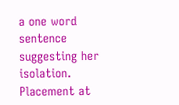a one word sentence suggesting her isolation. Placement at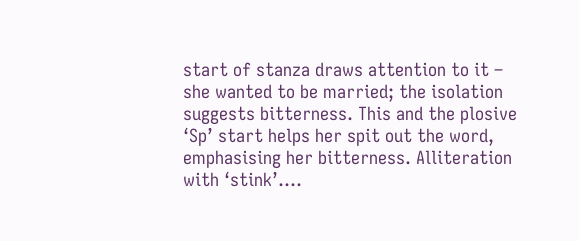start of stanza draws attention to it – she wanted to be married; the isolation suggests bitterness. This and the plosive ‘Sp’ start helps her spit out the word, emphasising her bitterness. Alliteration with ‘stink’….